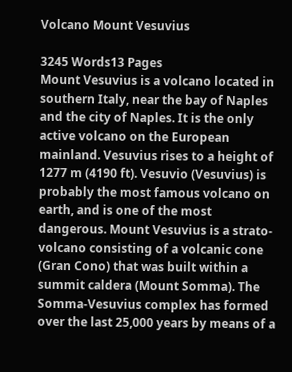Volcano Mount Vesuvius

3245 Words13 Pages
Mount Vesuvius is a volcano located in southern Italy, near the bay of Naples and the city of Naples. It is the only active volcano on the European mainland. Vesuvius rises to a height of 1277 m (4190 ft). Vesuvio (Vesuvius) is probably the most famous volcano on earth, and is one of the most dangerous. Mount Vesuvius is a strato-volcano consisting of a volcanic cone (Gran Cono) that was built within a summit caldera (Mount Somma). The Somma-Vesuvius complex has formed over the last 25,000 years by means of a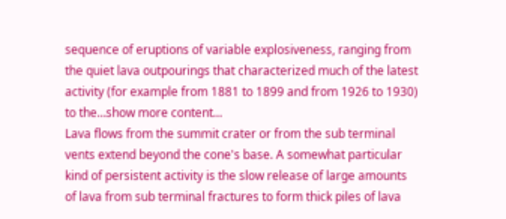sequence of eruptions of variable explosiveness, ranging from the quiet lava outpourings that characterized much of the latest activity (for example from 1881 to 1899 and from 1926 to 1930) to the…show more content…
Lava flows from the summit crater or from the sub terminal vents extend beyond the cone's base. A somewhat particular kind of persistent activity is the slow release of large amounts of lava from sub terminal fractures to form thick piles of lava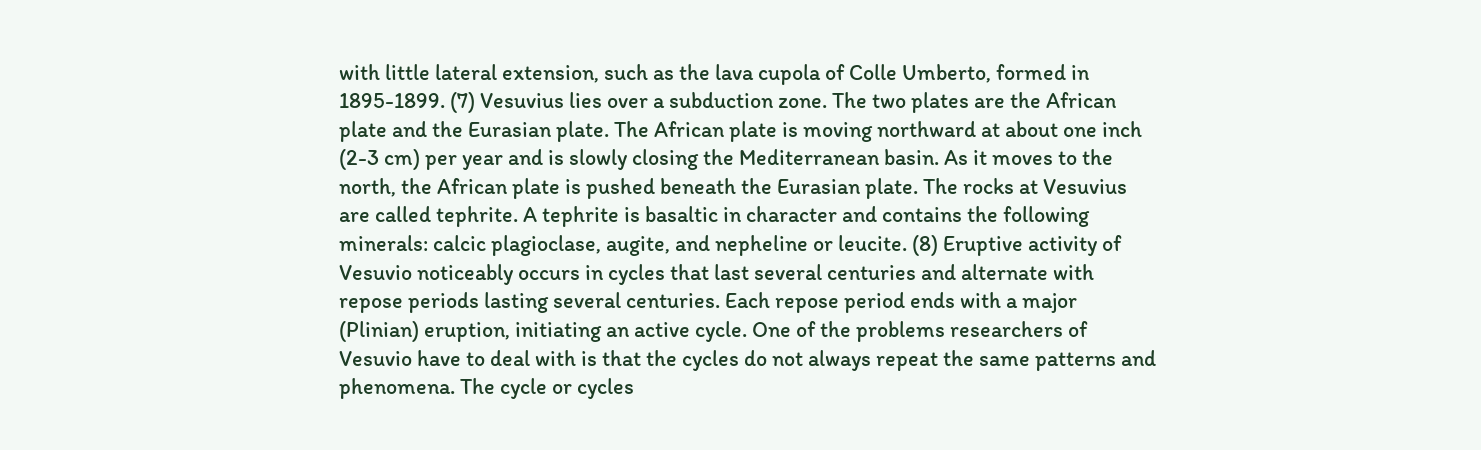with little lateral extension, such as the lava cupola of Colle Umberto, formed in 1895-1899. (7) Vesuvius lies over a subduction zone. The two plates are the African plate and the Eurasian plate. The African plate is moving northward at about one inch (2-3 cm) per year and is slowly closing the Mediterranean basin. As it moves to the north, the African plate is pushed beneath the Eurasian plate. The rocks at Vesuvius are called tephrite. A tephrite is basaltic in character and contains the following minerals: calcic plagioclase, augite, and nepheline or leucite. (8) Eruptive activity of Vesuvio noticeably occurs in cycles that last several centuries and alternate with repose periods lasting several centuries. Each repose period ends with a major (Plinian) eruption, initiating an active cycle. One of the problems researchers of Vesuvio have to deal with is that the cycles do not always repeat the same patterns and phenomena. The cycle or cycles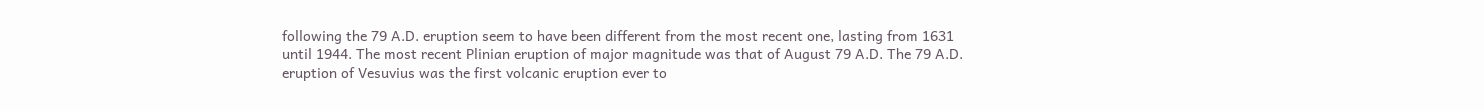following the 79 A.D. eruption seem to have been different from the most recent one, lasting from 1631 until 1944. The most recent Plinian eruption of major magnitude was that of August 79 A.D. The 79 A.D. eruption of Vesuvius was the first volcanic eruption ever to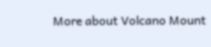More about Volcano Mount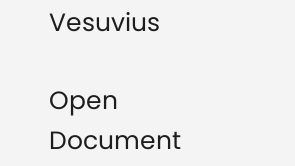Vesuvius

Open Document